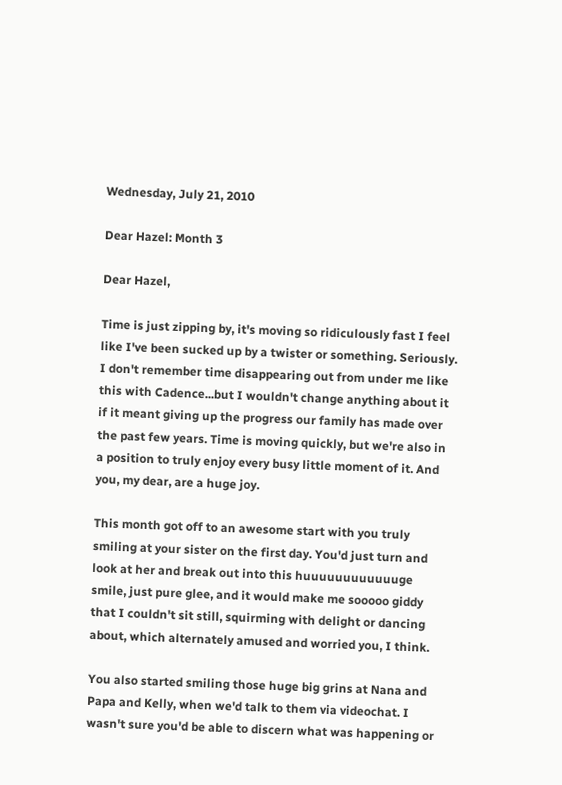Wednesday, July 21, 2010

Dear Hazel: Month 3

Dear Hazel,

Time is just zipping by, it's moving so ridiculously fast I feel like I've been sucked up by a twister or something. Seriously. I don't remember time disappearing out from under me like this with Cadence...but I wouldn't change anything about it if it meant giving up the progress our family has made over the past few years. Time is moving quickly, but we're also in a position to truly enjoy every busy little moment of it. And you, my dear, are a huge joy.

This month got off to an awesome start with you truly smiling at your sister on the first day. You'd just turn and look at her and break out into this huuuuuuuuuuuuge smile, just pure glee, and it would make me sooooo giddy that I couldn't sit still, squirming with delight or dancing about, which alternately amused and worried you, I think.

You also started smiling those huge big grins at Nana and Papa and Kelly, when we'd talk to them via videochat. I wasn't sure you'd be able to discern what was happening or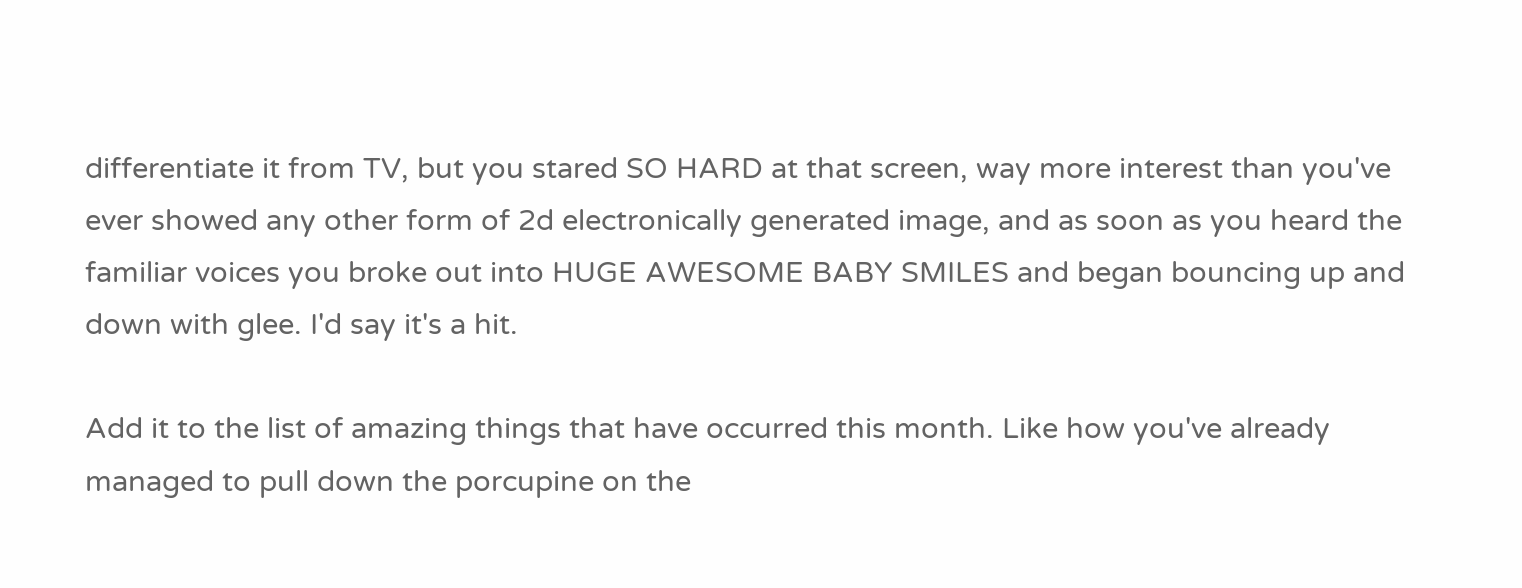differentiate it from TV, but you stared SO HARD at that screen, way more interest than you've ever showed any other form of 2d electronically generated image, and as soon as you heard the familiar voices you broke out into HUGE AWESOME BABY SMILES and began bouncing up and down with glee. I'd say it's a hit.

Add it to the list of amazing things that have occurred this month. Like how you've already managed to pull down the porcupine on the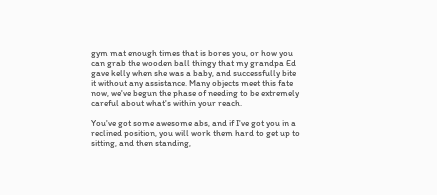gym mat enough times that is bores you, or how you can grab the wooden ball thingy that my grandpa Ed gave kelly when she was a baby, and successfully bite it without any assistance. Many objects meet this fate now, we've begun the phase of needing to be extremely careful about what's within your reach.

You've got some awesome abs, and if I've got you in a reclined position, you will work them hard to get up to sitting, and then standing,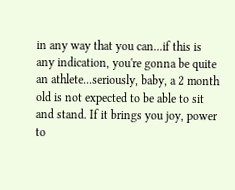in any way that you can...if this is any indication, you're gonna be quite an athlete...seriously, baby, a 2 month old is not expected to be able to sit and stand. If it brings you joy, power to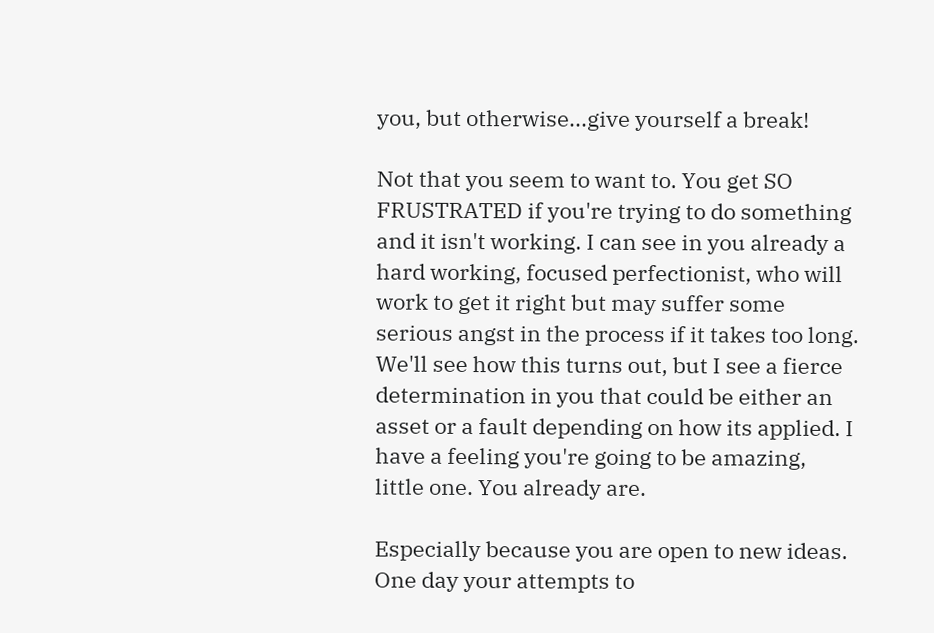you, but otherwise...give yourself a break!

Not that you seem to want to. You get SO FRUSTRATED if you're trying to do something and it isn't working. I can see in you already a hard working, focused perfectionist, who will work to get it right but may suffer some serious angst in the process if it takes too long. We'll see how this turns out, but I see a fierce determination in you that could be either an asset or a fault depending on how its applied. I have a feeling you're going to be amazing, little one. You already are.

Especially because you are open to new ideas. One day your attempts to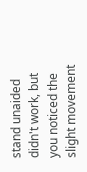stand unaided didn't work, but you noticed the slight movement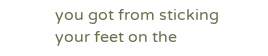you got from sticking your feet on the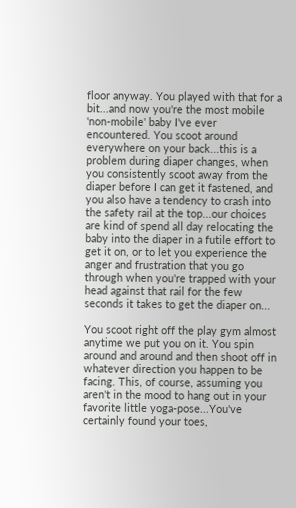floor anyway. You played with that for a bit...and now you're the most mobile 'non-mobile' baby I've ever encountered. You scoot around everywhere on your back...this is a problem during diaper changes, when you consistently scoot away from the diaper before I can get it fastened, and you also have a tendency to crash into the safety rail at the top...our choices are kind of spend all day relocating the baby into the diaper in a futile effort to get it on, or to let you experience the anger and frustration that you go through when you're trapped with your head against that rail for the few seconds it takes to get the diaper on...

You scoot right off the play gym almost anytime we put you on it. You spin around and around and then shoot off in whatever direction you happen to be facing. This, of course, assuming you aren't in the mood to hang out in your favorite little yoga-pose...You've certainly found your toes,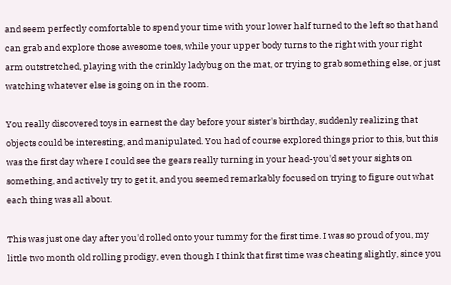and seem perfectly comfortable to spend your time with your lower half turned to the left so that hand can grab and explore those awesome toes, while your upper body turns to the right with your right arm outstretched, playing with the crinkly ladybug on the mat, or trying to grab something else, or just watching whatever else is going on in the room.

You really discovered toys in earnest the day before your sister's birthday, suddenly realizing that objects could be interesting, and manipulated. You had of course explored things prior to this, but this was the first day where I could see the gears really turning in your head-you'd set your sights on something, and actively try to get it, and you seemed remarkably focused on trying to figure out what each thing was all about.

This was just one day after you'd rolled onto your tummy for the first time. I was so proud of you, my little two month old rolling prodigy, even though I think that first time was cheating slightly, since you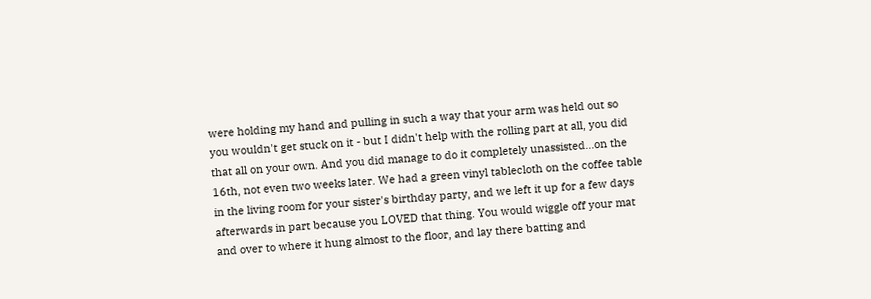were holding my hand and pulling in such a way that your arm was held out so you wouldn't get stuck on it - but I didn't help with the rolling part at all, you did that all on your own. And you did manage to do it completely unassisted...on the 16th, not even two weeks later. We had a green vinyl tablecloth on the coffee table in the living room for your sister's birthday party, and we left it up for a few days afterwards in part because you LOVED that thing. You would wiggle off your mat and over to where it hung almost to the floor, and lay there batting and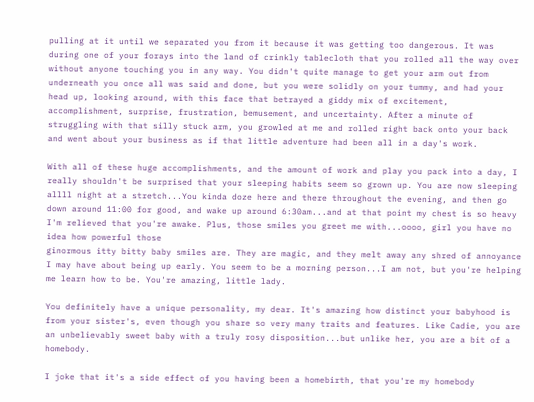pulling at it until we separated you from it because it was getting too dangerous. It was during one of your forays into the land of crinkly tablecloth that you rolled all the way over without anyone touching you in any way. You didn't quite manage to get your arm out from underneath you once all was said and done, but you were solidly on your tummy, and had your head up, looking around, with this face that betrayed a giddy mix of excitement, accomplishment, surprise, frustration, bemusement, and uncertainty. After a minute of struggling with that silly stuck arm, you growled at me and rolled right back onto your back and went about your business as if that little adventure had been all in a day's work.

With all of these huge accomplishments, and the amount of work and play you pack into a day, I really shouldn't be surprised that your sleeping habits seem so grown up. You are now sleeping allll night at a stretch...You kinda doze here and there throughout the evening, and then go down around 11:00 for good, and wake up around 6:30am...and at that point my chest is so heavy I'm relieved that you're awake. Plus, those smiles you greet me with...oooo, girl you have no idea how powerful those
ginormous itty bitty baby smiles are. They are magic, and they melt away any shred of annoyance I may have about being up early. You seem to be a morning person...I am not, but you're helping me learn how to be. You're amazing, little lady.

You definitely have a unique personality, my dear. It's amazing how distinct your babyhood is from your sister's, even though you share so very many traits and features. Like Cadie, you are an unbelievably sweet baby with a truly rosy disposition...but unlike her, you are a bit of a homebody.

I joke that it's a side effect of you having been a homebirth, that you're my homebody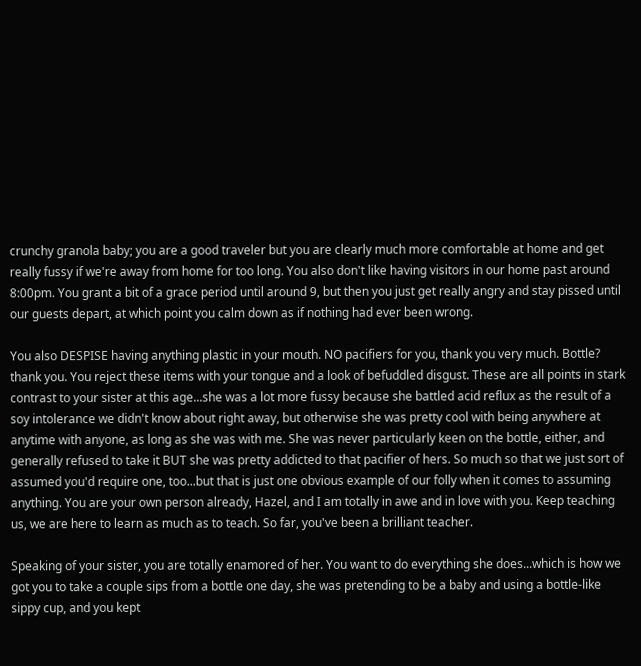crunchy granola baby; you are a good traveler but you are clearly much more comfortable at home and get really fussy if we're away from home for too long. You also don't like having visitors in our home past around 8:00pm. You grant a bit of a grace period until around 9, but then you just get really angry and stay pissed until our guests depart, at which point you calm down as if nothing had ever been wrong.

You also DESPISE having anything plastic in your mouth. NO pacifiers for you, thank you very much. Bottle? thank you. You reject these items with your tongue and a look of befuddled disgust. These are all points in stark contrast to your sister at this age...she was a lot more fussy because she battled acid reflux as the result of a soy intolerance we didn't know about right away, but otherwise she was pretty cool with being anywhere at anytime with anyone, as long as she was with me. She was never particularly keen on the bottle, either, and generally refused to take it BUT she was pretty addicted to that pacifier of hers. So much so that we just sort of assumed you'd require one, too...but that is just one obvious example of our folly when it comes to assuming anything. You are your own person already, Hazel, and I am totally in awe and in love with you. Keep teaching us, we are here to learn as much as to teach. So far, you've been a brilliant teacher.

Speaking of your sister, you are totally enamored of her. You want to do everything she does...which is how we got you to take a couple sips from a bottle one day, she was pretending to be a baby and using a bottle-like sippy cup, and you kept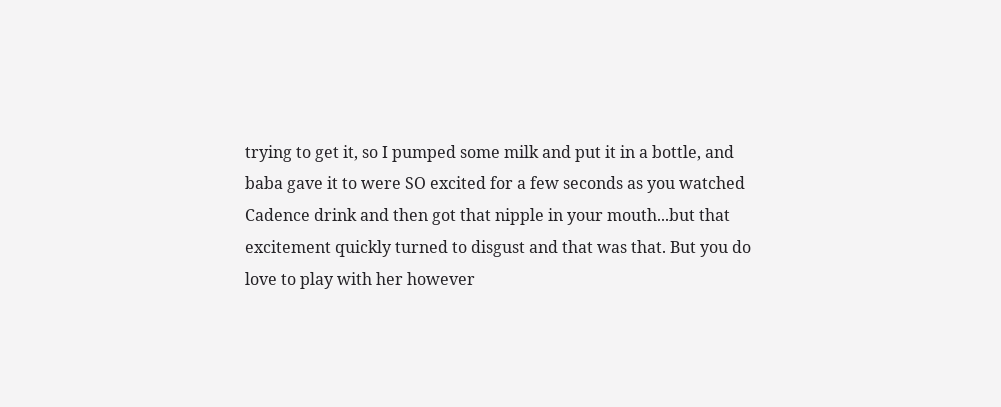trying to get it, so I pumped some milk and put it in a bottle, and baba gave it to were SO excited for a few seconds as you watched Cadence drink and then got that nipple in your mouth...but that excitement quickly turned to disgust and that was that. But you do love to play with her however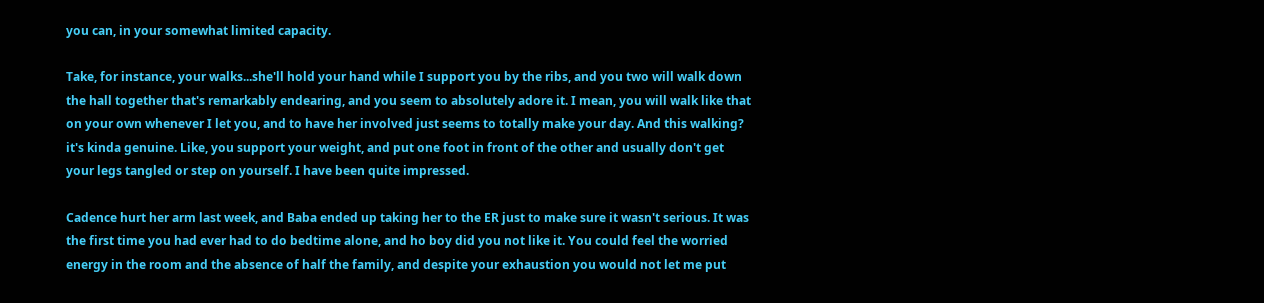you can, in your somewhat limited capacity.

Take, for instance, your walks...she'll hold your hand while I support you by the ribs, and you two will walk down the hall together that's remarkably endearing, and you seem to absolutely adore it. I mean, you will walk like that on your own whenever I let you, and to have her involved just seems to totally make your day. And this walking? it's kinda genuine. Like, you support your weight, and put one foot in front of the other and usually don't get your legs tangled or step on yourself. I have been quite impressed.

Cadence hurt her arm last week, and Baba ended up taking her to the ER just to make sure it wasn't serious. It was the first time you had ever had to do bedtime alone, and ho boy did you not like it. You could feel the worried energy in the room and the absence of half the family, and despite your exhaustion you would not let me put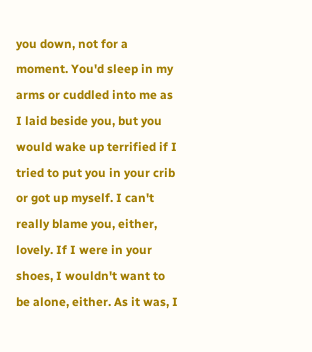you down, not for a moment. You'd sleep in my arms or cuddled into me as I laid beside you, but you would wake up terrified if I tried to put you in your crib or got up myself. I can't really blame you, either, lovely. If I were in your shoes, I wouldn't want to be alone, either. As it was, I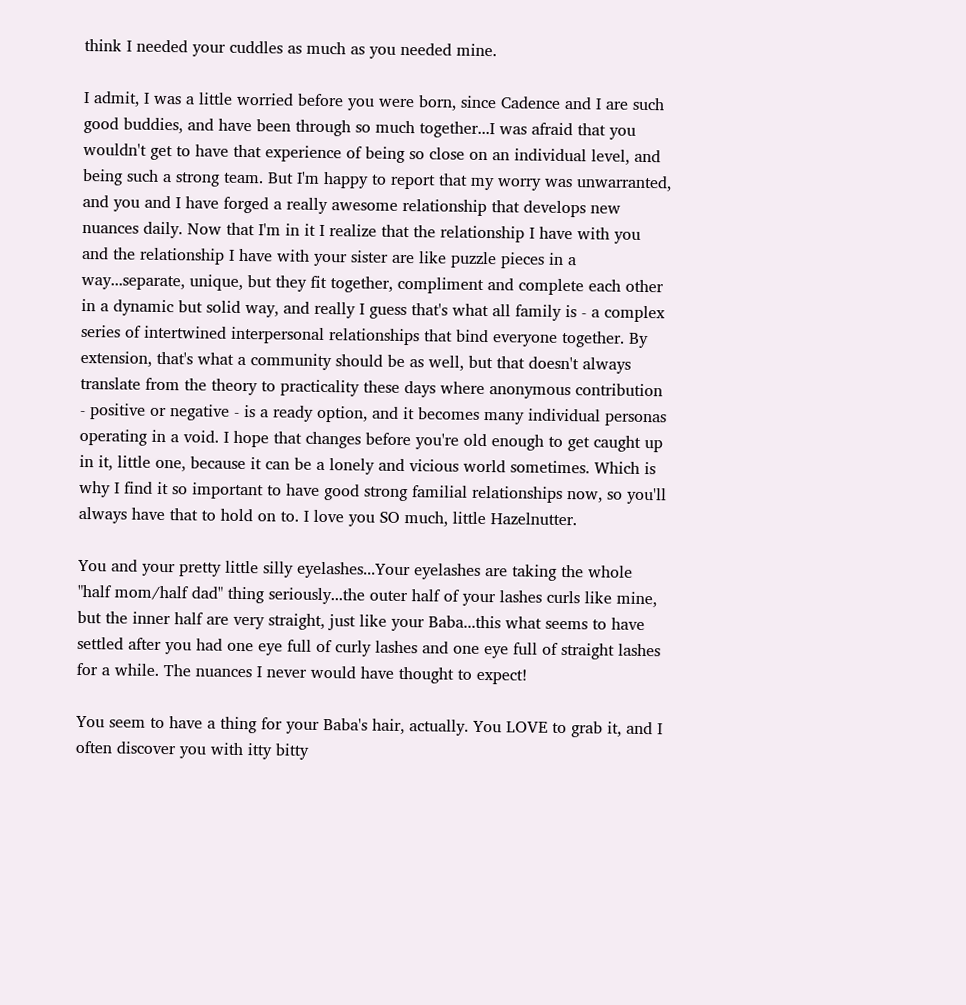think I needed your cuddles as much as you needed mine.

I admit, I was a little worried before you were born, since Cadence and I are such good buddies, and have been through so much together...I was afraid that you wouldn't get to have that experience of being so close on an individual level, and being such a strong team. But I'm happy to report that my worry was unwarranted, and you and I have forged a really awesome relationship that develops new nuances daily. Now that I'm in it I realize that the relationship I have with you and the relationship I have with your sister are like puzzle pieces in a way...separate, unique, but they fit together, compliment and complete each other in a dynamic but solid way, and really I guess that's what all family is - a complex series of intertwined interpersonal relationships that bind everyone together. By extension, that's what a community should be as well, but that doesn't always translate from the theory to practicality these days where anonymous contribution - positive or negative - is a ready option, and it becomes many individual personas operating in a void. I hope that changes before you're old enough to get caught up in it, little one, because it can be a lonely and vicious world sometimes. Which is why I find it so important to have good strong familial relationships now, so you'll always have that to hold on to. I love you SO much, little Hazelnutter.

You and your pretty little silly eyelashes...Your eyelashes are taking the whole "half mom/half dad" thing seriously...the outer half of your lashes curls like mine, but the inner half are very straight, just like your Baba...this what seems to have settled after you had one eye full of curly lashes and one eye full of straight lashes for a while. The nuances I never would have thought to expect!

You seem to have a thing for your Baba's hair, actually. You LOVE to grab it, and I often discover you with itty bitty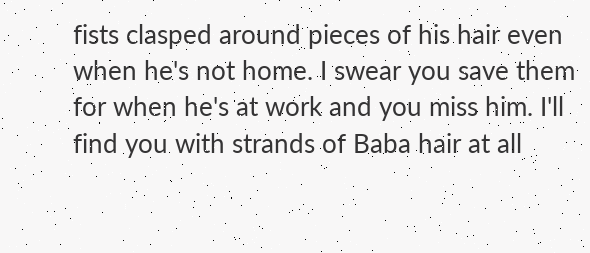fists clasped around pieces of his hair even when he's not home. I swear you save them for when he's at work and you miss him. I'll find you with strands of Baba hair at all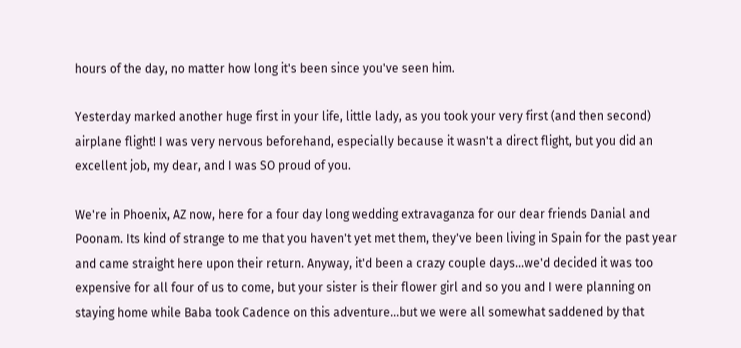hours of the day, no matter how long it's been since you've seen him.

Yesterday marked another huge first in your life, little lady, as you took your very first (and then second) airplane flight! I was very nervous beforehand, especially because it wasn't a direct flight, but you did an excellent job, my dear, and I was SO proud of you.

We're in Phoenix, AZ now, here for a four day long wedding extravaganza for our dear friends Danial and Poonam. Its kind of strange to me that you haven't yet met them, they've been living in Spain for the past year and came straight here upon their return. Anyway, it'd been a crazy couple days...we'd decided it was too expensive for all four of us to come, but your sister is their flower girl and so you and I were planning on staying home while Baba took Cadence on this adventure...but we were all somewhat saddened by that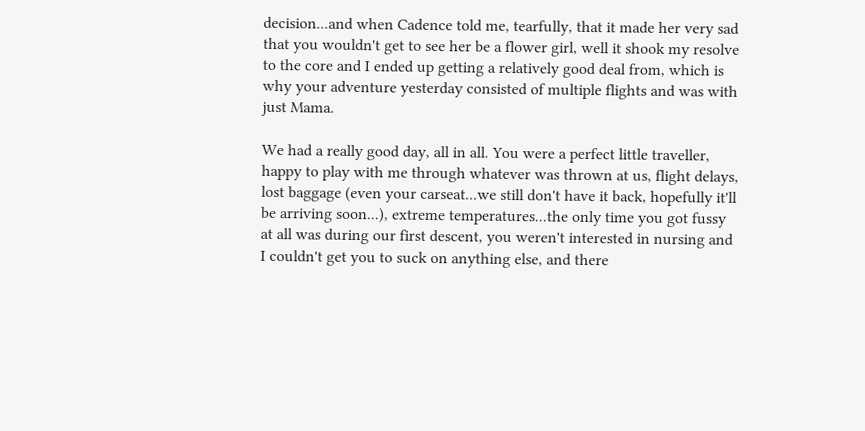decision...and when Cadence told me, tearfully, that it made her very sad that you wouldn't get to see her be a flower girl, well it shook my resolve to the core and I ended up getting a relatively good deal from, which is why your adventure yesterday consisted of multiple flights and was with just Mama.

We had a really good day, all in all. You were a perfect little traveller, happy to play with me through whatever was thrown at us, flight delays, lost baggage (even your carseat...we still don't have it back, hopefully it'll be arriving soon...), extreme temperatures...the only time you got fussy at all was during our first descent, you weren't interested in nursing and I couldn't get you to suck on anything else, and there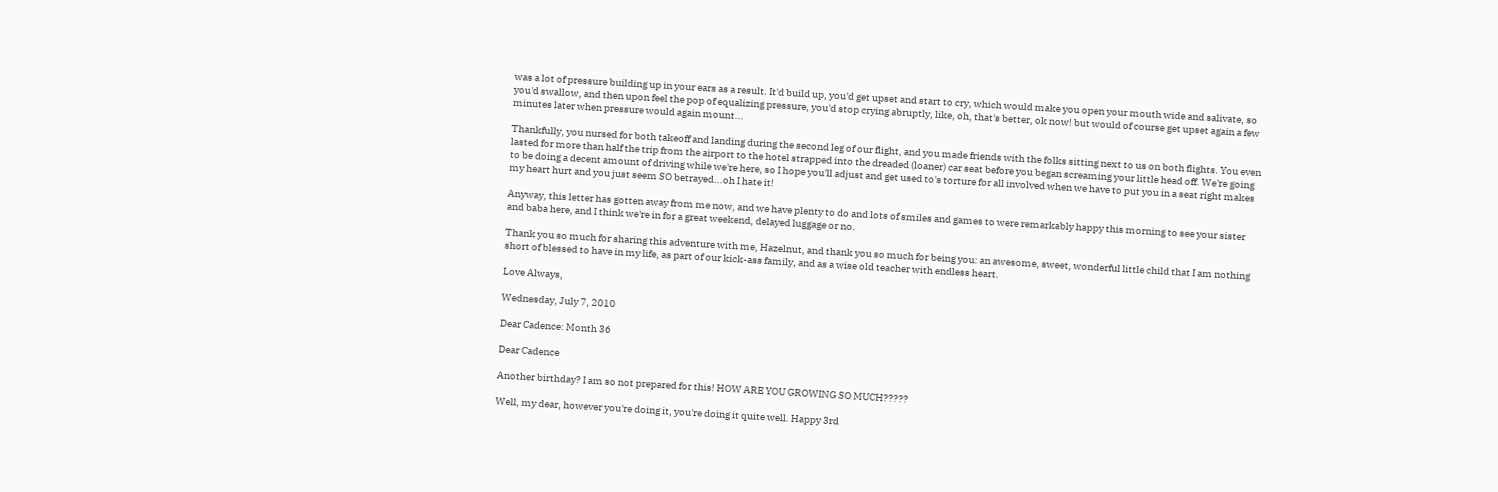was a lot of pressure building up in your ears as a result. It'd build up, you'd get upset and start to cry, which would make you open your mouth wide and salivate, so you'd swallow, and then upon feel the pop of equalizing pressure, you'd stop crying abruptly, like, oh, that's better, ok now! but would of course get upset again a few minutes later when pressure would again mount...

Thankfully, you nursed for both takeoff and landing during the second leg of our flight, and you made friends with the folks sitting next to us on both flights. You even lasted for more than half the trip from the airport to the hotel strapped into the dreaded (loaner) car seat before you began screaming your little head off. We're going to be doing a decent amount of driving while we're here, so I hope you'll adjust and get used to's torture for all involved when we have to put you in a seat right makes my heart hurt and you just seem SO betrayed...oh I hate it!

Anyway, this letter has gotten away from me now, and we have plenty to do and lots of smiles and games to were remarkably happy this morning to see your sister and baba here, and I think we're in for a great weekend, delayed luggage or no.

Thank you so much for sharing this adventure with me, Hazelnut, and thank you so much for being you: an awesome, sweet, wonderful little child that I am nothing short of blessed to have in my life, as part of our kick-ass family, and as a wise old teacher with endless heart.

Love Always,

Wednesday, July 7, 2010

Dear Cadence: Month 36

Dear Cadence

Another birthday? I am so not prepared for this! HOW ARE YOU GROWING SO MUCH?????

Well, my dear, however you're doing it, you're doing it quite well. Happy 3rd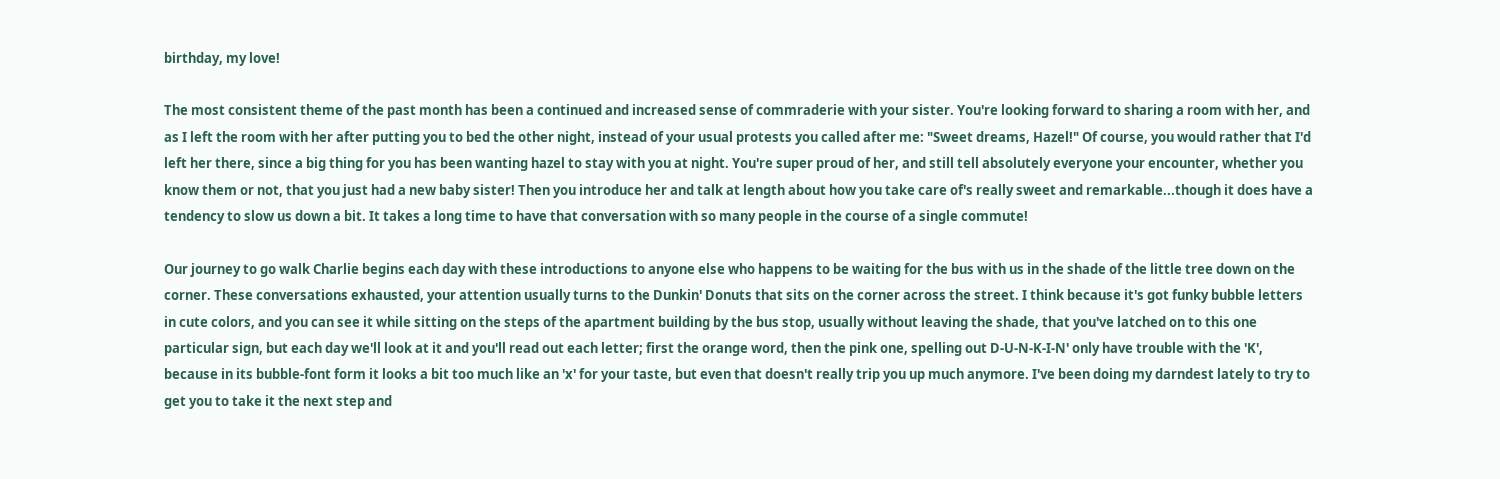birthday, my love!

The most consistent theme of the past month has been a continued and increased sense of commraderie with your sister. You're looking forward to sharing a room with her, and as I left the room with her after putting you to bed the other night, instead of your usual protests you called after me: "Sweet dreams, Hazel!" Of course, you would rather that I'd left her there, since a big thing for you has been wanting hazel to stay with you at night. You're super proud of her, and still tell absolutely everyone your encounter, whether you know them or not, that you just had a new baby sister! Then you introduce her and talk at length about how you take care of's really sweet and remarkable...though it does have a tendency to slow us down a bit. It takes a long time to have that conversation with so many people in the course of a single commute!

Our journey to go walk Charlie begins each day with these introductions to anyone else who happens to be waiting for the bus with us in the shade of the little tree down on the corner. These conversations exhausted, your attention usually turns to the Dunkin' Donuts that sits on the corner across the street. I think because it's got funky bubble letters in cute colors, and you can see it while sitting on the steps of the apartment building by the bus stop, usually without leaving the shade, that you've latched on to this one particular sign, but each day we'll look at it and you'll read out each letter; first the orange word, then the pink one, spelling out D-U-N-K-I-N' only have trouble with the 'K', because in its bubble-font form it looks a bit too much like an 'x' for your taste, but even that doesn't really trip you up much anymore. I've been doing my darndest lately to try to get you to take it the next step and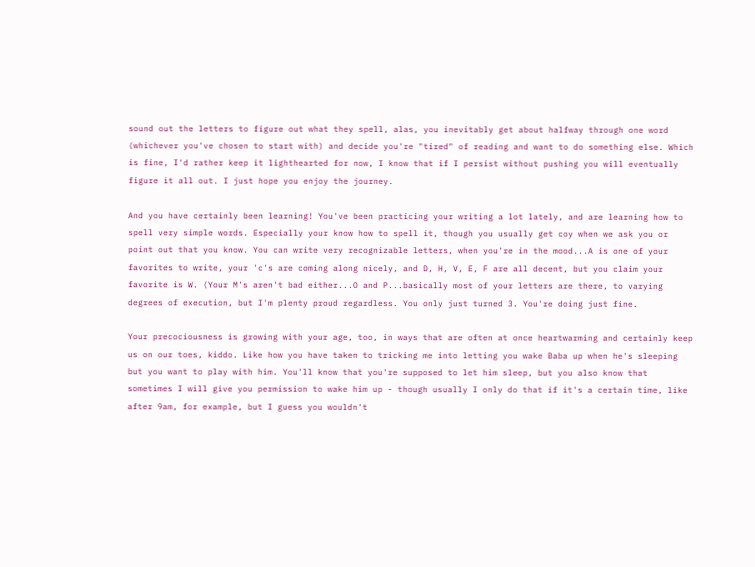sound out the letters to figure out what they spell, alas, you inevitably get about halfway through one word (whichever you've chosen to start with) and decide you're "tired" of reading and want to do something else. Which is fine, I'd rather keep it lighthearted for now, I know that if I persist without pushing you will eventually figure it all out. I just hope you enjoy the journey.

And you have certainly been learning! You've been practicing your writing a lot lately, and are learning how to spell very simple words. Especially your know how to spell it, though you usually get coy when we ask you or point out that you know. You can write very recognizable letters, when you're in the mood...A is one of your favorites to write, your 'c's are coming along nicely, and D, H, V, E, F are all decent, but you claim your favorite is W. (Your M's aren't bad either...O and P...basically most of your letters are there, to varying degrees of execution, but I'm plenty proud regardless. You only just turned 3. You're doing just fine.

Your precociousness is growing with your age, too, in ways that are often at once heartwarming and certainly keep us on our toes, kiddo. Like how you have taken to tricking me into letting you wake Baba up when he's sleeping but you want to play with him. You'll know that you're supposed to let him sleep, but you also know that sometimes I will give you permission to wake him up - though usually I only do that if it's a certain time, like after 9am, for example, but I guess you wouldn't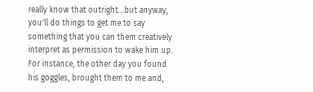really know that outright...but anyway, you'll do things to get me to say something that you can them creatively interpret as permission to wake him up. For instance, the other day you found his goggles, brought them to me and,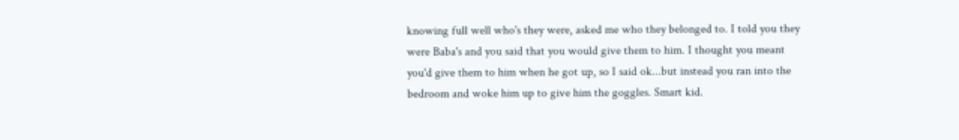knowing full well who's they were, asked me who they belonged to. I told you they were Baba's and you said that you would give them to him. I thought you meant you'd give them to him when he got up, so I said ok...but instead you ran into the bedroom and woke him up to give him the goggles. Smart kid.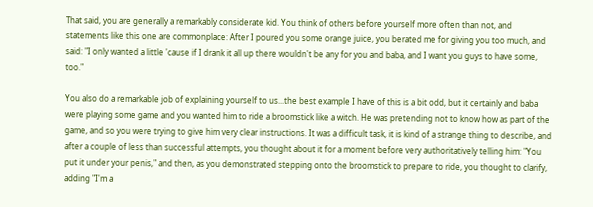That said, you are generally a remarkably considerate kid. You think of others before yourself more often than not, and statements like this one are commonplace: After I poured you some orange juice, you berated me for giving you too much, and said: "I only wanted a little 'cause if I drank it all up there wouldn't be any for you and baba, and I want you guys to have some, too."

You also do a remarkable job of explaining yourself to us...the best example I have of this is a bit odd, but it certainly and baba were playing some game and you wanted him to ride a broomstick like a witch. He was pretending not to know how as part of the game, and so you were trying to give him very clear instructions. It was a difficult task, it is kind of a strange thing to describe, and after a couple of less than successful attempts, you thought about it for a moment before very authoritatively telling him: "You put it under your penis," and then, as you demonstrated stepping onto the broomstick to prepare to ride, you thought to clarify, adding "I'm a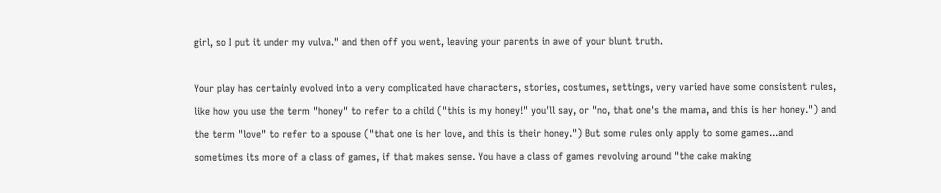girl, so I put it under my vulva." and then off you went, leaving your parents in awe of your blunt truth.

Your play has certainly evolved into a very complicated have characters, stories, costumes, settings, very varied have some consistent rules, like how you use the term "honey" to refer to a child ("this is my honey!" you'll say, or "no, that one's the mama, and this is her honey.") and the term "love" to refer to a spouse ("that one is her love, and this is their honey.") But some rules only apply to some games...and sometimes its more of a class of games, if that makes sense. You have a class of games revolving around "the cake making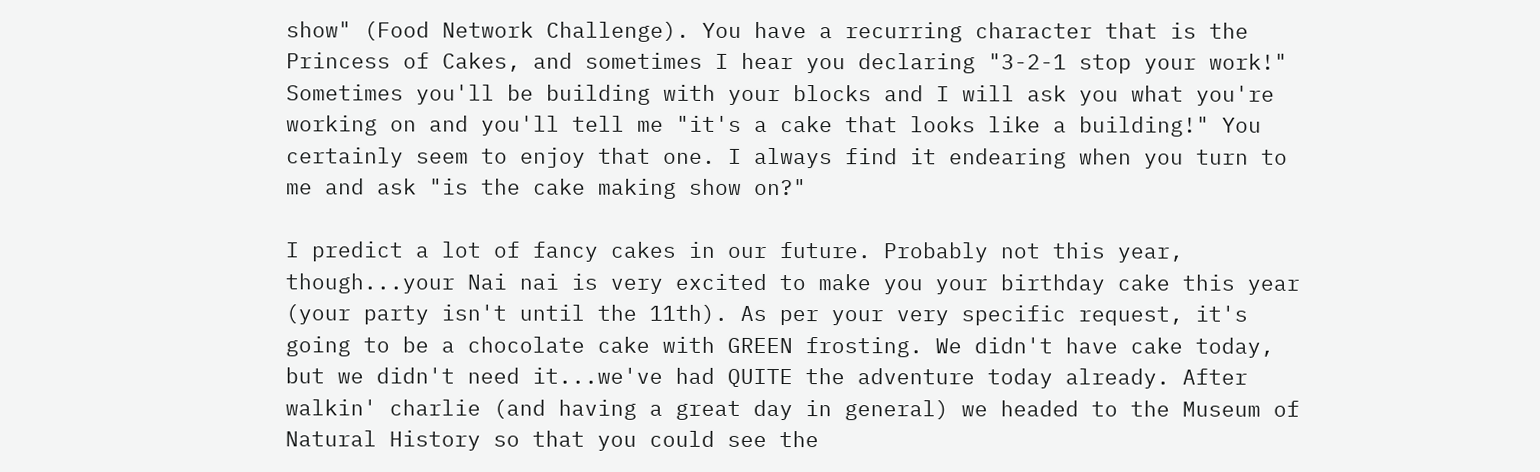show" (Food Network Challenge). You have a recurring character that is the Princess of Cakes, and sometimes I hear you declaring "3-2-1 stop your work!" Sometimes you'll be building with your blocks and I will ask you what you're working on and you'll tell me "it's a cake that looks like a building!" You certainly seem to enjoy that one. I always find it endearing when you turn to me and ask "is the cake making show on?"

I predict a lot of fancy cakes in our future. Probably not this year, though...your Nai nai is very excited to make you your birthday cake this year (your party isn't until the 11th). As per your very specific request, it's going to be a chocolate cake with GREEN frosting. We didn't have cake today, but we didn't need it...we've had QUITE the adventure today already. After walkin' charlie (and having a great day in general) we headed to the Museum of Natural History so that you could see the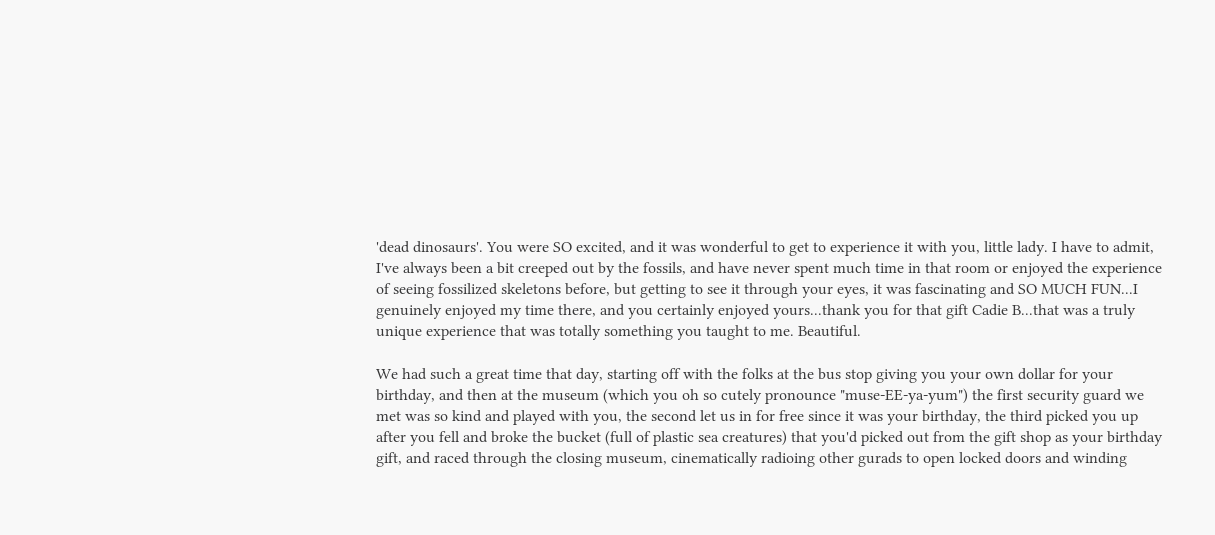'dead dinosaurs'. You were SO excited, and it was wonderful to get to experience it with you, little lady. I have to admit, I've always been a bit creeped out by the fossils, and have never spent much time in that room or enjoyed the experience of seeing fossilized skeletons before, but getting to see it through your eyes, it was fascinating and SO MUCH FUN...I genuinely enjoyed my time there, and you certainly enjoyed yours...thank you for that gift Cadie B...that was a truly unique experience that was totally something you taught to me. Beautiful.

We had such a great time that day, starting off with the folks at the bus stop giving you your own dollar for your birthday, and then at the museum (which you oh so cutely pronounce "muse-EE-ya-yum") the first security guard we met was so kind and played with you, the second let us in for free since it was your birthday, the third picked you up after you fell and broke the bucket (full of plastic sea creatures) that you'd picked out from the gift shop as your birthday gift, and raced through the closing museum, cinematically radioing other gurads to open locked doors and winding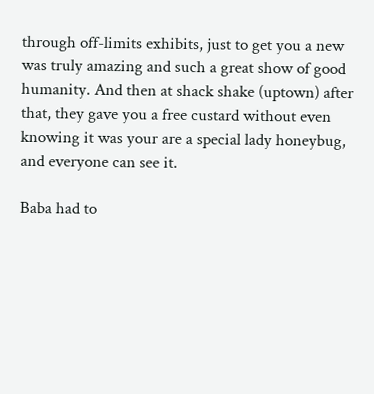through off-limits exhibits, just to get you a new was truly amazing and such a great show of good humanity. And then at shack shake (uptown) after that, they gave you a free custard without even knowing it was your are a special lady honeybug, and everyone can see it.

Baba had to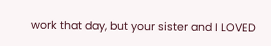work that day, but your sister and I LOVED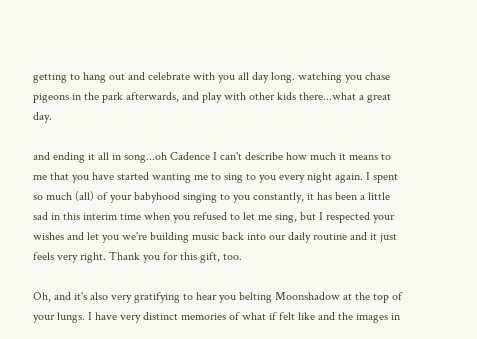getting to hang out and celebrate with you all day long. watching you chase pigeons in the park afterwards, and play with other kids there...what a great day.

and ending it all in song...oh Cadence I can't describe how much it means to me that you have started wanting me to sing to you every night again. I spent so much (all) of your babyhood singing to you constantly, it has been a little sad in this interim time when you refused to let me sing, but I respected your wishes and let you we're building music back into our daily routine and it just feels very right. Thank you for this gift, too.

Oh, and it's also very gratifying to hear you belting Moonshadow at the top of your lungs. I have very distinct memories of what if felt like and the images in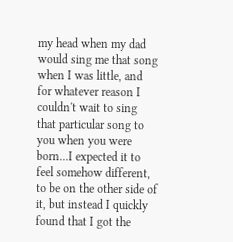my head when my dad would sing me that song when I was little, and for whatever reason I couldn't wait to sing that particular song to you when you were born...I expected it to feel somehow different, to be on the other side of it, but instead I quickly found that I got the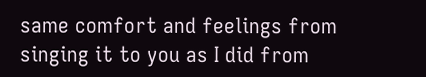same comfort and feelings from singing it to you as I did from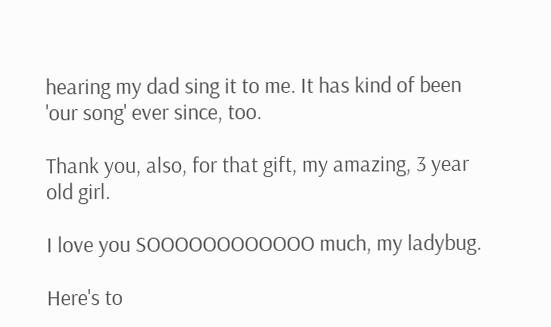hearing my dad sing it to me. It has kind of been 'our song' ever since, too.

Thank you, also, for that gift, my amazing, 3 year old girl.

I love you SOOOOOOOOOOOO much, my ladybug.

Here's to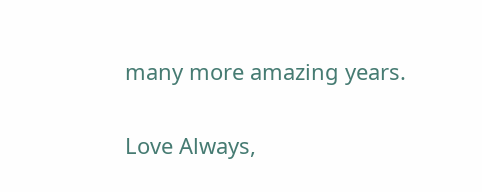many more amazing years.

Love Always,